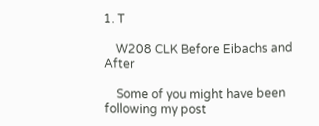1. T

    W208 CLK Before Eibachs and After

    Some of you might have been following my post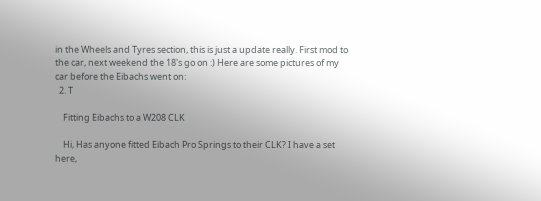in the Wheels and Tyres section, this is just a update really. First mod to the car, next weekend the 18's go on :) Here are some pictures of my car before the Eibachs went on:
  2. T

    Fitting Eibachs to a W208 CLK

    Hi, Has anyone fitted Eibach Pro Springs to their CLK? I have a set here,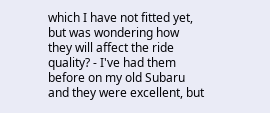which I have not fitted yet, but was wondering how they will affect the ride quality? - I've had them before on my old Subaru and they were excellent, but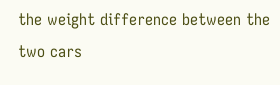the weight difference between the two cars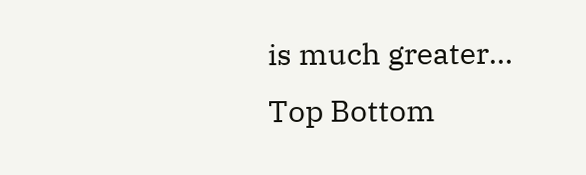is much greater...
Top Bottom